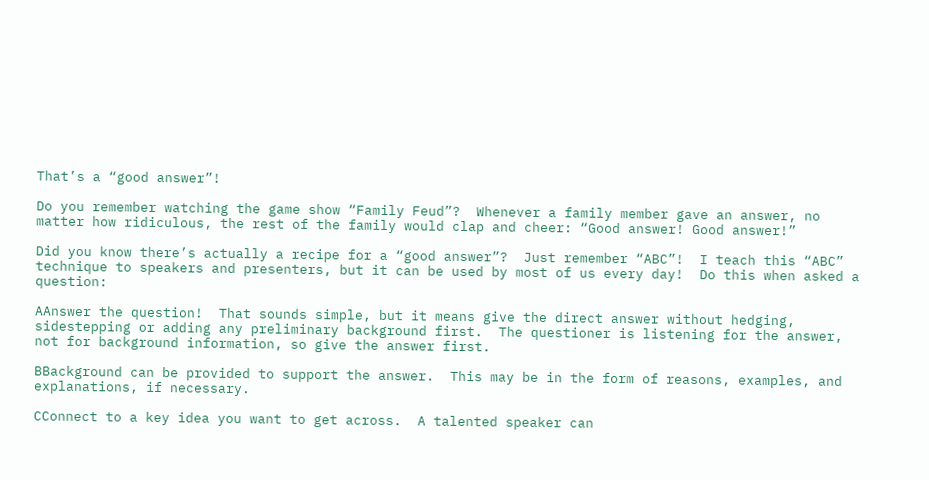That’s a “good answer”!

Do you remember watching the game show “Family Feud”?  Whenever a family member gave an answer, no matter how ridiculous, the rest of the family would clap and cheer: “Good answer! Good answer!”

Did you know there’s actually a recipe for a “good answer”?  Just remember “ABC”!  I teach this “ABC” technique to speakers and presenters, but it can be used by most of us every day!  Do this when asked a question:

AAnswer the question!  That sounds simple, but it means give the direct answer without hedging, sidestepping or adding any preliminary background first.  The questioner is listening for the answer, not for background information, so give the answer first.

BBackground can be provided to support the answer.  This may be in the form of reasons, examples, and explanations, if necessary.

CConnect to a key idea you want to get across.  A talented speaker can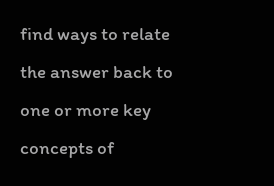find ways to relate the answer back to one or more key concepts of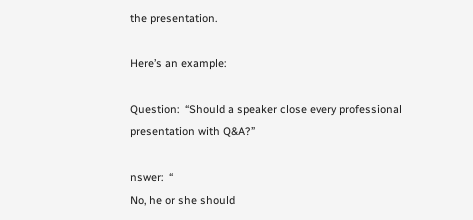the presentation.

Here’s an example:

Question:  “Should a speaker close every professional presentation with Q&A?”

nswer:  “
No, he or she should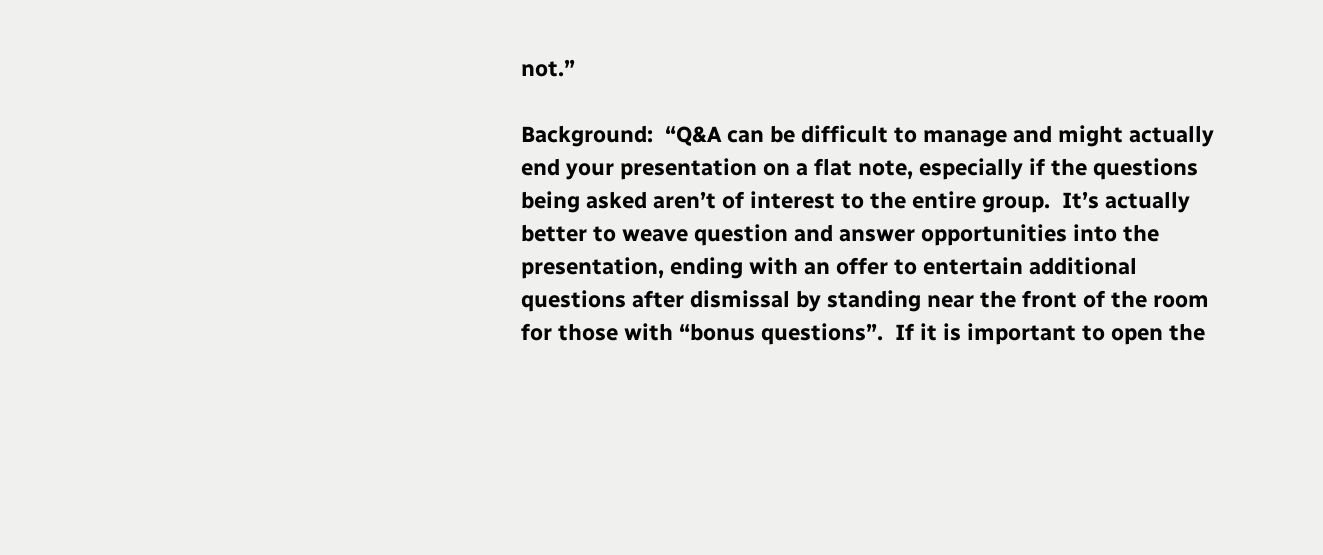not.”

Background:  “Q&A can be difficult to manage and might actually end your presentation on a flat note, especially if the questions being asked aren’t of interest to the entire group.  It’s actually better to weave question and answer opportunities into the presentation, ending with an offer to entertain additional questions after dismissal by standing near the front of the room for those with “bonus questions”.  If it is important to open the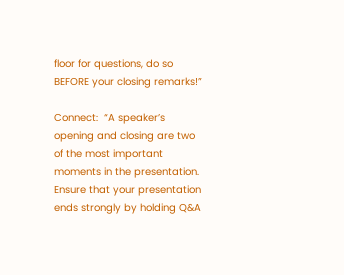floor for questions, do so BEFORE your closing remarks!”

Connect:  “A speaker’s opening and closing are two of the most important moments in the presentation.  Ensure that your presentation ends strongly by holding Q&A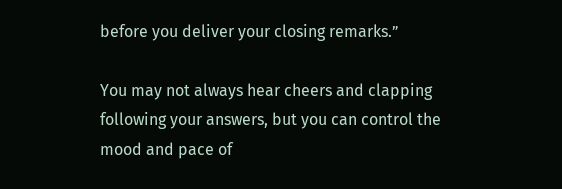before you deliver your closing remarks.”

You may not always hear cheers and clapping following your answers, but you can control the mood and pace of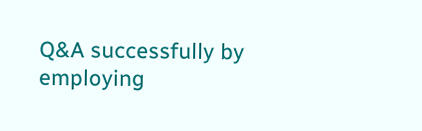Q&A successfully by employing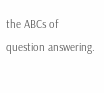the ABCs of question answering.